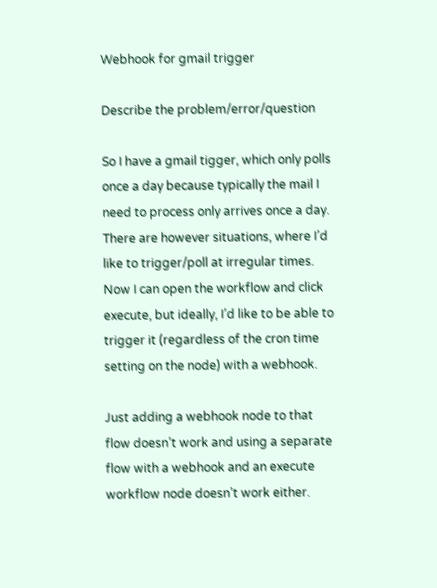Webhook for gmail trigger

Describe the problem/error/question

So I have a gmail tigger, which only polls once a day because typically the mail I need to process only arrives once a day. There are however situations, where I’d like to trigger/poll at irregular times. Now I can open the workflow and click execute, but ideally, I’d like to be able to trigger it (regardless of the cron time setting on the node) with a webhook.

Just adding a webhook node to that flow doesn’t work and using a separate flow with a webhook and an execute workflow node doesn’t work either.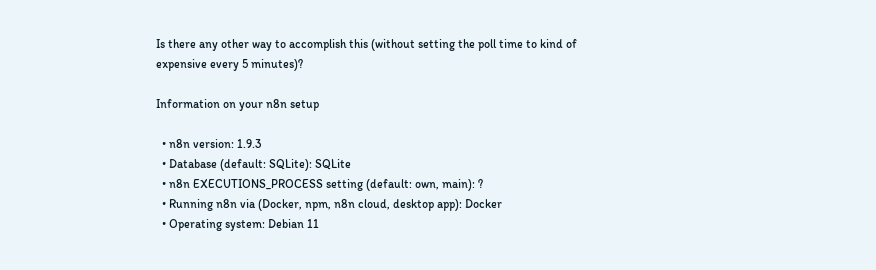Is there any other way to accomplish this (without setting the poll time to kind of expensive every 5 minutes)?

Information on your n8n setup

  • n8n version: 1.9.3
  • Database (default: SQLite): SQLite
  • n8n EXECUTIONS_PROCESS setting (default: own, main): ?
  • Running n8n via (Docker, npm, n8n cloud, desktop app): Docker
  • Operating system: Debian 11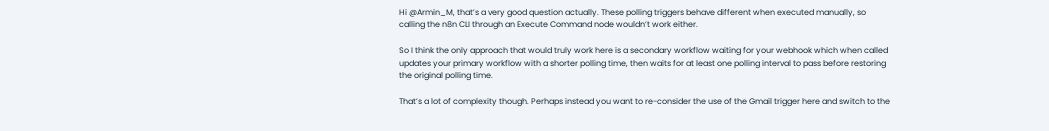Hi @Armin_M, that’s a very good question actually. These polling triggers behave different when executed manually, so calling the n8n CLI through an Execute Command node wouldn’t work either.

So I think the only approach that would truly work here is a secondary workflow waiting for your webhook which when called updates your primary workflow with a shorter polling time, then waits for at least one polling interval to pass before restoring the original polling time.

That’s a lot of complexity though. Perhaps instead you want to re-consider the use of the Gmail trigger here and switch to the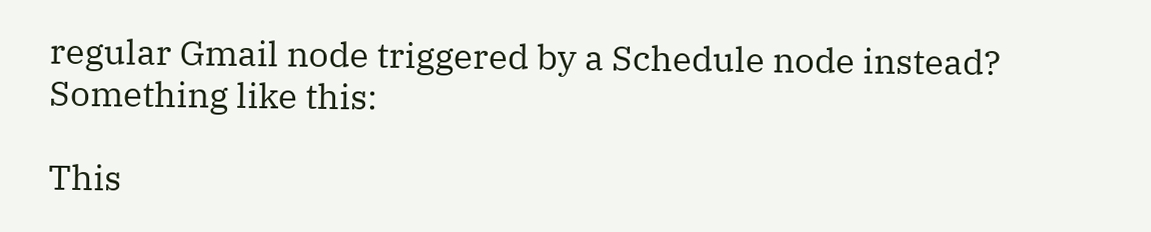regular Gmail node triggered by a Schedule node instead? Something like this:

This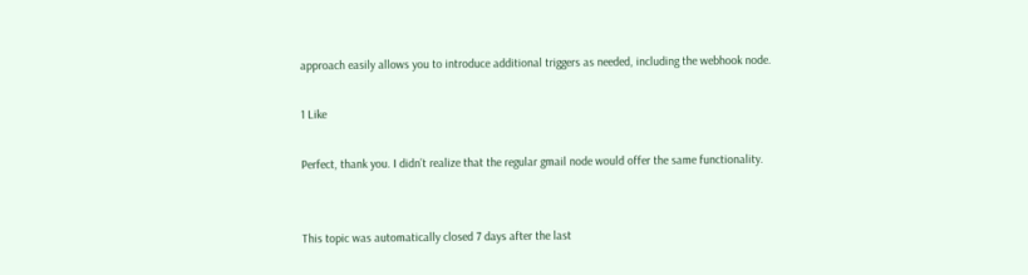approach easily allows you to introduce additional triggers as needed, including the webhook node.

1 Like

Perfect, thank you. I didn’t realize that the regular gmail node would offer the same functionality.


This topic was automatically closed 7 days after the last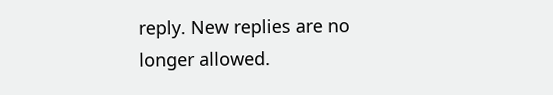reply. New replies are no longer allowed.